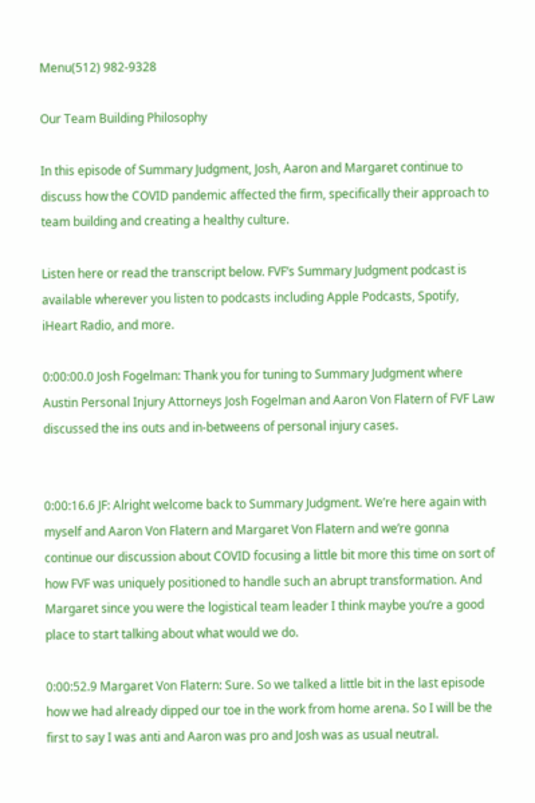Menu(512) 982-9328

Our Team Building Philosophy

In this episode of Summary Judgment, Josh, Aaron and Margaret continue to discuss how the COVID pandemic affected the firm, specifically their approach to team building and creating a healthy culture.

Listen here or read the transcript below. FVF’s Summary Judgment podcast is available wherever you listen to podcasts including Apple Podcasts, Spotify, iHeart Radio, and more.

0:00:00.0 Josh Fogelman: Thank you for tuning to Summary Judgment where Austin Personal Injury Attorneys Josh Fogelman and Aaron Von Flatern of FVF Law discussed the ins outs and in-betweens of personal injury cases.


0:00:16.6 JF: Alright welcome back to Summary Judgment. We’re here again with myself and Aaron Von Flatern and Margaret Von Flatern and we’re gonna continue our discussion about COVID focusing a little bit more this time on sort of how FVF was uniquely positioned to handle such an abrupt transformation. And Margaret since you were the logistical team leader I think maybe you’re a good place to start talking about what would we do.

0:00:52.9 Margaret Von Flatern: Sure. So we talked a little bit in the last episode how we had already dipped our toe in the work from home arena. So I will be the first to say I was anti and Aaron was pro and Josh was as usual neutral.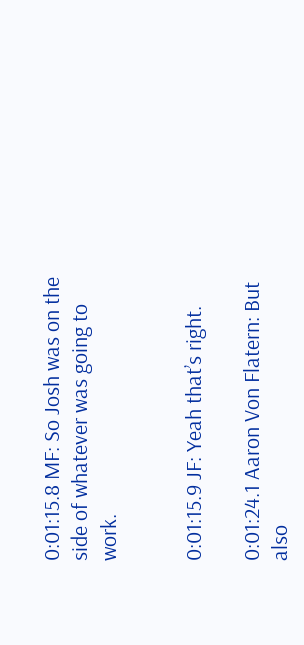0:01:15.8 MF: So Josh was on the side of whatever was going to work.


0:01:15.9 JF: Yeah that’s right.

0:01:24.1 Aaron Von Flatern: But also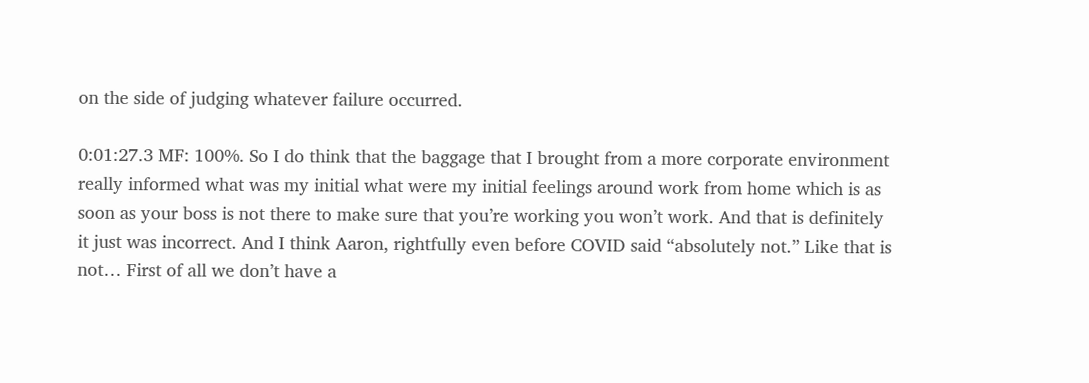on the side of judging whatever failure occurred.

0:01:27.3 MF: 100%. So I do think that the baggage that I brought from a more corporate environment really informed what was my initial what were my initial feelings around work from home which is as soon as your boss is not there to make sure that you’re working you won’t work. And that is definitely it just was incorrect. And I think Aaron, rightfully even before COVID said “absolutely not.” Like that is not… First of all we don’t have a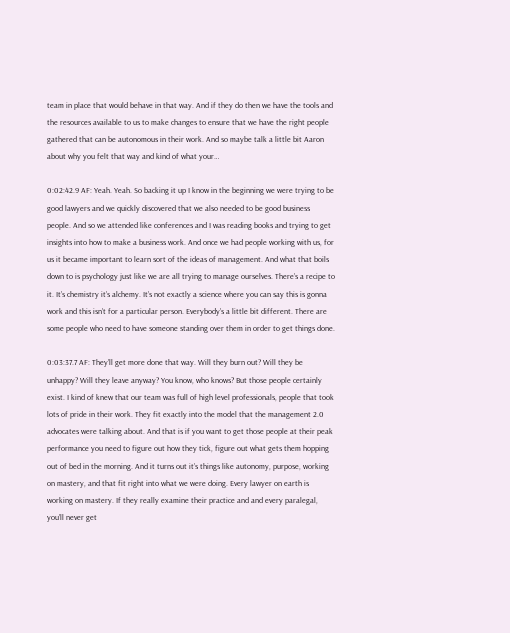team in place that would behave in that way. And if they do then we have the tools and the resources available to us to make changes to ensure that we have the right people gathered that can be autonomous in their work. And so maybe talk a little bit Aaron about why you felt that way and kind of what your…

0:02:42.9 AF: Yeah. Yeah. So backing it up I know in the beginning we were trying to be good lawyers and we quickly discovered that we also needed to be good business people. And so we attended like conferences and I was reading books and trying to get insights into how to make a business work. And once we had people working with us, for us it became important to learn sort of the ideas of management. And what that boils down to is psychology just like we are all trying to manage ourselves. There’s a recipe to it. It’s chemistry it’s alchemy. It’s not exactly a science where you can say this is gonna work and this isn’t for a particular person. Everybody’s a little bit different. There are some people who need to have someone standing over them in order to get things done.

0:03:37.7 AF: They’ll get more done that way. Will they burn out? Will they be unhappy? Will they leave anyway? You know, who knows? But those people certainly exist. I kind of knew that our team was full of high level professionals, people that took lots of pride in their work. They fit exactly into the model that the management 2.0 advocates were talking about. And that is if you want to get those people at their peak performance you need to figure out how they tick, figure out what gets them hopping out of bed in the morning. And it turns out it’s things like autonomy, purpose, working on mastery, and that fit right into what we were doing. Every lawyer on earth is working on mastery. If they really examine their practice and and every paralegal, you’ll never get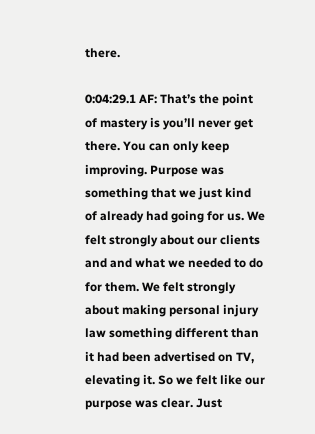there.

0:04:29.1 AF: That’s the point of mastery is you’ll never get there. You can only keep improving. Purpose was something that we just kind of already had going for us. We felt strongly about our clients and and what we needed to do for them. We felt strongly about making personal injury law something different than it had been advertised on TV, elevating it. So we felt like our purpose was clear. Just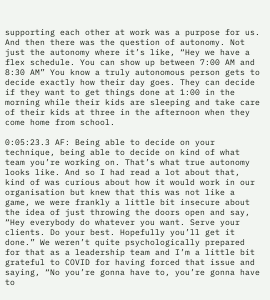supporting each other at work was a purpose for us. And then there was the question of autonomy. Not just the autonomy where it’s like, “Hey we have a flex schedule. You can show up between 7:00 AM and 8:30 AM” You know a truly autonomous person gets to decide exactly how their day goes. They can decide if they want to get things done at 1:00 in the morning while their kids are sleeping and take care of their kids at three in the afternoon when they come home from school.

0:05:23.3 AF: Being able to decide on your technique, being able to decide on kind of what team you’re working on. That’s what true autonomy looks like. And so I had read a lot about that, kind of was curious about how it would work in our organisation but knew that this was not like a game, we were frankly a little bit insecure about the idea of just throwing the doors open and say, “Hey everybody do whatever you want. Serve your clients. Do your best. Hopefully you’ll get it done.” We weren’t quite psychologically prepared for that as a leadership team and I’m a little bit grateful to COVID for having forced that issue and saying, “No you’re gonna have to, you’re gonna have to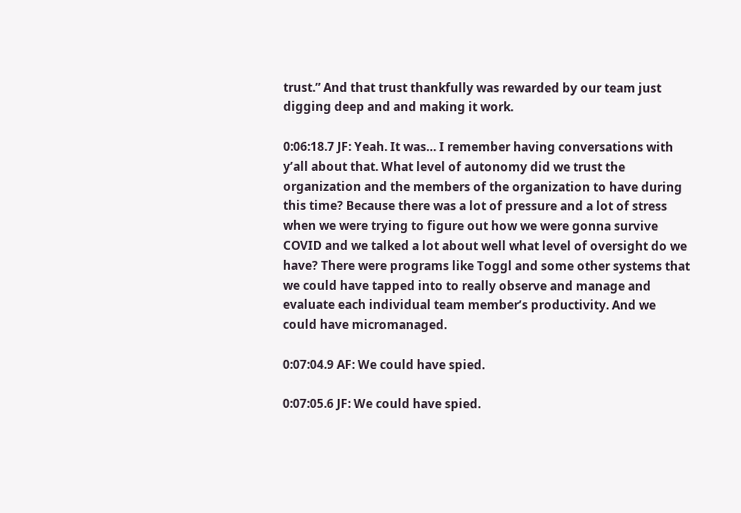trust.” And that trust thankfully was rewarded by our team just digging deep and and making it work.

0:06:18.7 JF: Yeah. It was… I remember having conversations with y’all about that. What level of autonomy did we trust the organization and the members of the organization to have during this time? Because there was a lot of pressure and a lot of stress when we were trying to figure out how we were gonna survive COVID and we talked a lot about well what level of oversight do we have? There were programs like Toggl and some other systems that we could have tapped into to really observe and manage and evaluate each individual team member’s productivity. And we could have micromanaged.

0:07:04.9 AF: We could have spied.

0:07:05.6 JF: We could have spied.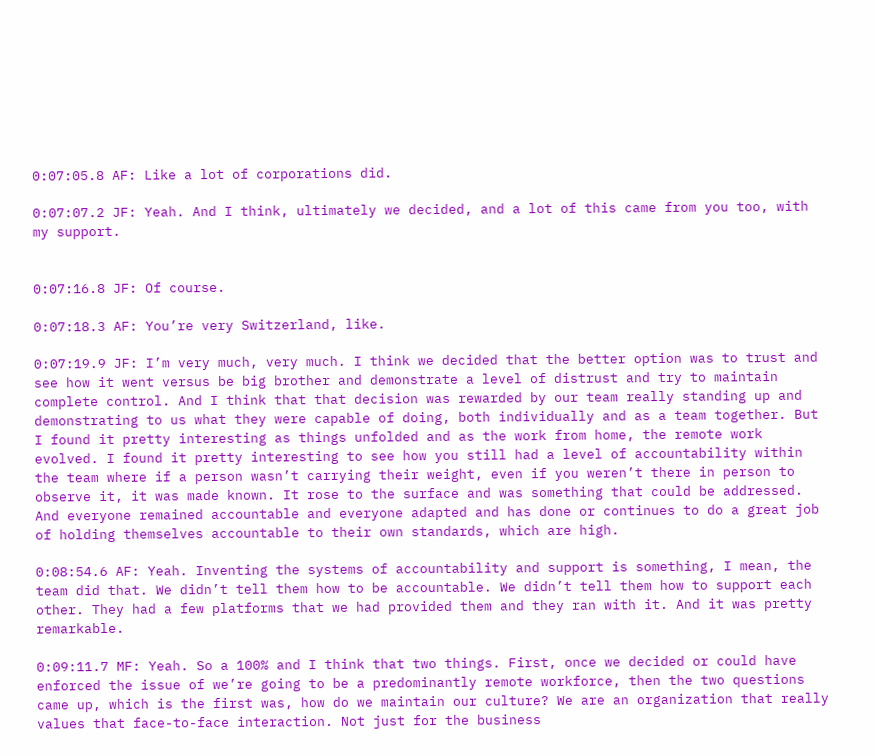0:07:05.8 AF: Like a lot of corporations did.

0:07:07.2 JF: Yeah. And I think, ultimately we decided, and a lot of this came from you too, with my support.


0:07:16.8 JF: Of course.

0:07:18.3 AF: You’re very Switzerland, like.

0:07:19.9 JF: I’m very much, very much. I think we decided that the better option was to trust and see how it went versus be big brother and demonstrate a level of distrust and try to maintain complete control. And I think that that decision was rewarded by our team really standing up and demonstrating to us what they were capable of doing, both individually and as a team together. But I found it pretty interesting as things unfolded and as the work from home, the remote work evolved. I found it pretty interesting to see how you still had a level of accountability within the team where if a person wasn’t carrying their weight, even if you weren’t there in person to observe it, it was made known. It rose to the surface and was something that could be addressed. And everyone remained accountable and everyone adapted and has done or continues to do a great job of holding themselves accountable to their own standards, which are high.

0:08:54.6 AF: Yeah. Inventing the systems of accountability and support is something, I mean, the team did that. We didn’t tell them how to be accountable. We didn’t tell them how to support each other. They had a few platforms that we had provided them and they ran with it. And it was pretty remarkable.

0:09:11.7 MF: Yeah. So a 100% and I think that two things. First, once we decided or could have enforced the issue of we’re going to be a predominantly remote workforce, then the two questions came up, which is the first was, how do we maintain our culture? We are an organization that really values that face-to-face interaction. Not just for the business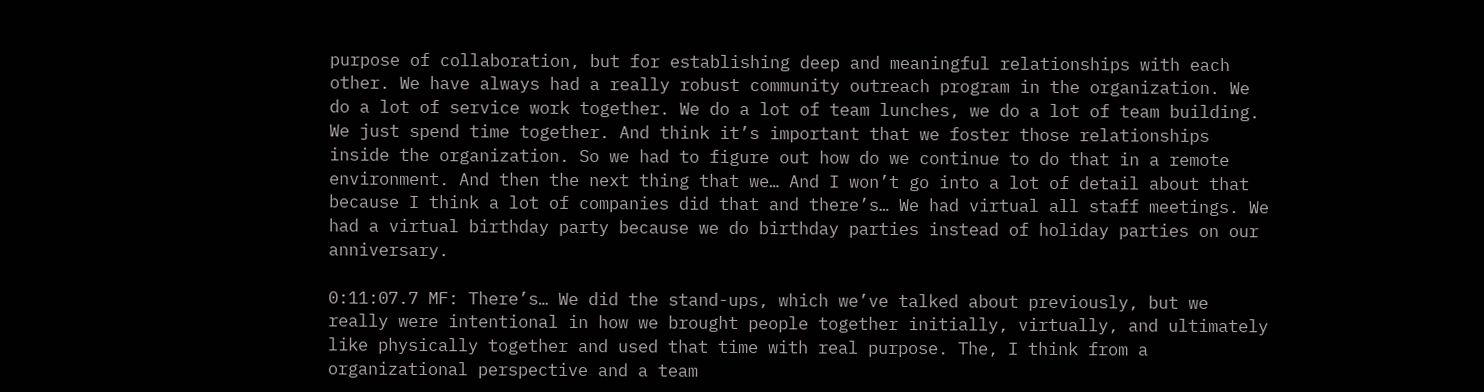purpose of collaboration, but for establishing deep and meaningful relationships with each other. We have always had a really robust community outreach program in the organization. We do a lot of service work together. We do a lot of team lunches, we do a lot of team building. We just spend time together. And think it’s important that we foster those relationships inside the organization. So we had to figure out how do we continue to do that in a remote environment. And then the next thing that we… And I won’t go into a lot of detail about that because I think a lot of companies did that and there’s… We had virtual all staff meetings. We had a virtual birthday party because we do birthday parties instead of holiday parties on our anniversary.

0:11:07.7 MF: There’s… We did the stand-ups, which we’ve talked about previously, but we really were intentional in how we brought people together initially, virtually, and ultimately like physically together and used that time with real purpose. The, I think from a organizational perspective and a team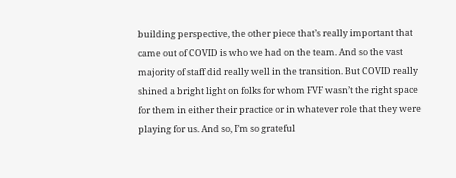building perspective, the other piece that’s really important that came out of COVID is who we had on the team. And so the vast majority of staff did really well in the transition. But COVID really shined a bright light on folks for whom FVF wasn’t the right space for them in either their practice or in whatever role that they were playing for us. And so, I’m so grateful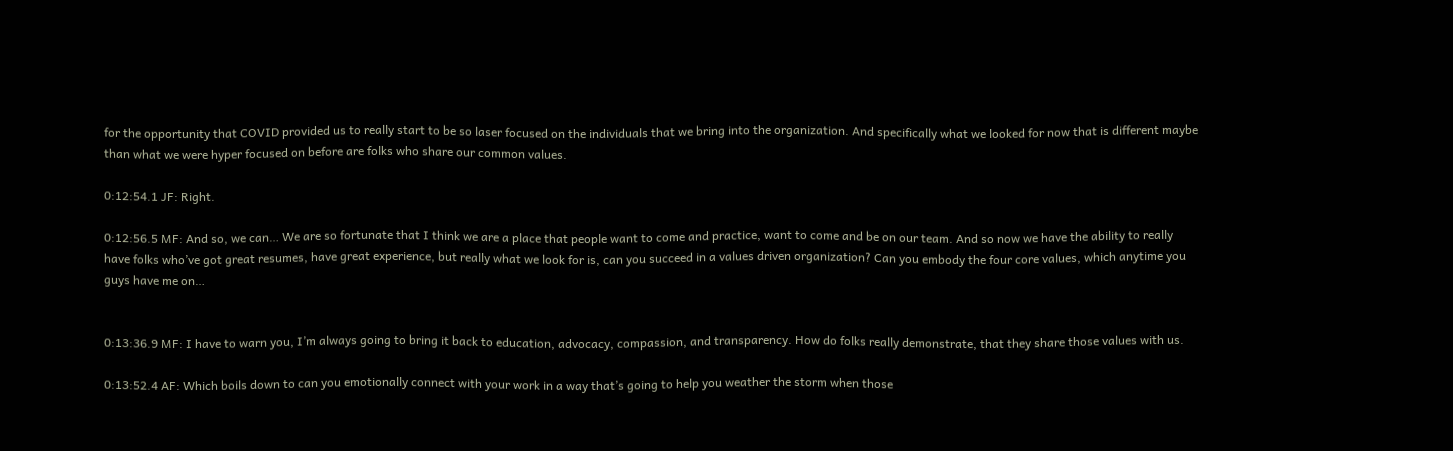for the opportunity that COVID provided us to really start to be so laser focused on the individuals that we bring into the organization. And specifically what we looked for now that is different maybe than what we were hyper focused on before are folks who share our common values.

0:12:54.1 JF: Right.

0:12:56.5 MF: And so, we can… We are so fortunate that I think we are a place that people want to come and practice, want to come and be on our team. And so now we have the ability to really have folks who’ve got great resumes, have great experience, but really what we look for is, can you succeed in a values driven organization? Can you embody the four core values, which anytime you guys have me on…


0:13:36.9 MF: I have to warn you, I’m always going to bring it back to education, advocacy, compassion, and transparency. How do folks really demonstrate, that they share those values with us.

0:13:52.4 AF: Which boils down to can you emotionally connect with your work in a way that’s going to help you weather the storm when those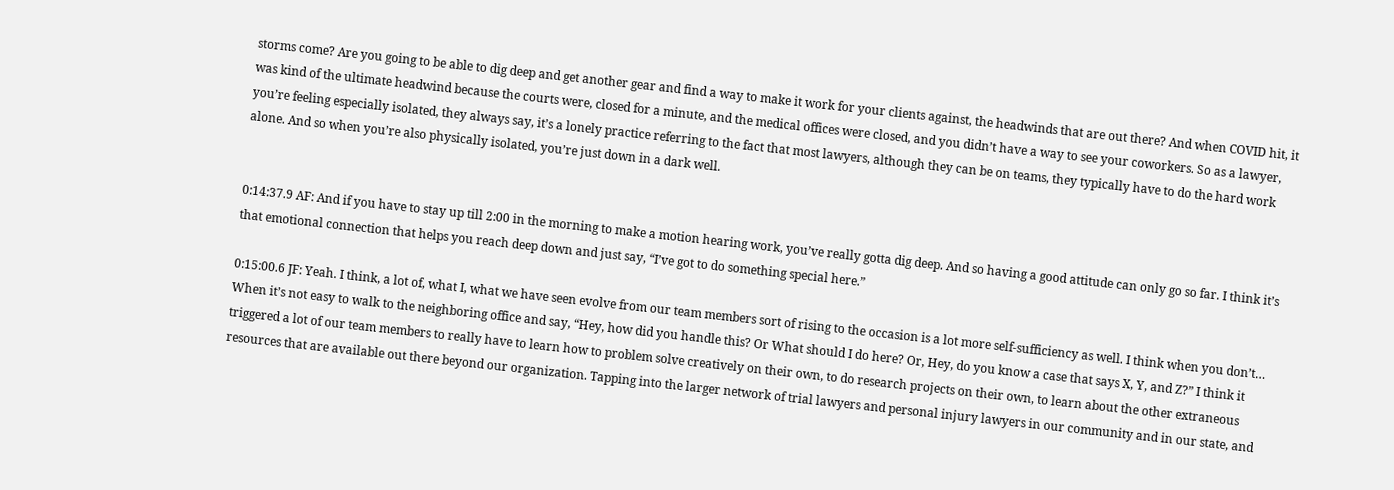storms come? Are you going to be able to dig deep and get another gear and find a way to make it work for your clients against, the headwinds that are out there? And when COVID hit, it was kind of the ultimate headwind because the courts were, closed for a minute, and the medical offices were closed, and you didn’t have a way to see your coworkers. So as a lawyer, you’re feeling especially isolated, they always say, it’s a lonely practice referring to the fact that most lawyers, although they can be on teams, they typically have to do the hard work alone. And so when you’re also physically isolated, you’re just down in a dark well.


0:14:37.9 AF: And if you have to stay up till 2:00 in the morning to make a motion hearing work, you’ve really gotta dig deep. And so having a good attitude can only go so far. I think it’s that emotional connection that helps you reach deep down and just say, “I’ve got to do something special here.”

0:15:00.6 JF: Yeah. I think, a lot of, what I, what we have seen evolve from our team members sort of rising to the occasion is a lot more self-sufficiency as well. I think when you don’t… When it’s not easy to walk to the neighboring office and say, “Hey, how did you handle this? Or What should I do here? Or, Hey, do you know a case that says X, Y, and Z?” I think it triggered a lot of our team members to really have to learn how to problem solve creatively on their own, to do research projects on their own, to learn about the other extraneous resources that are available out there beyond our organization. Tapping into the larger network of trial lawyers and personal injury lawyers in our community and in our state, and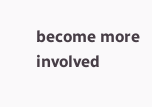become more involved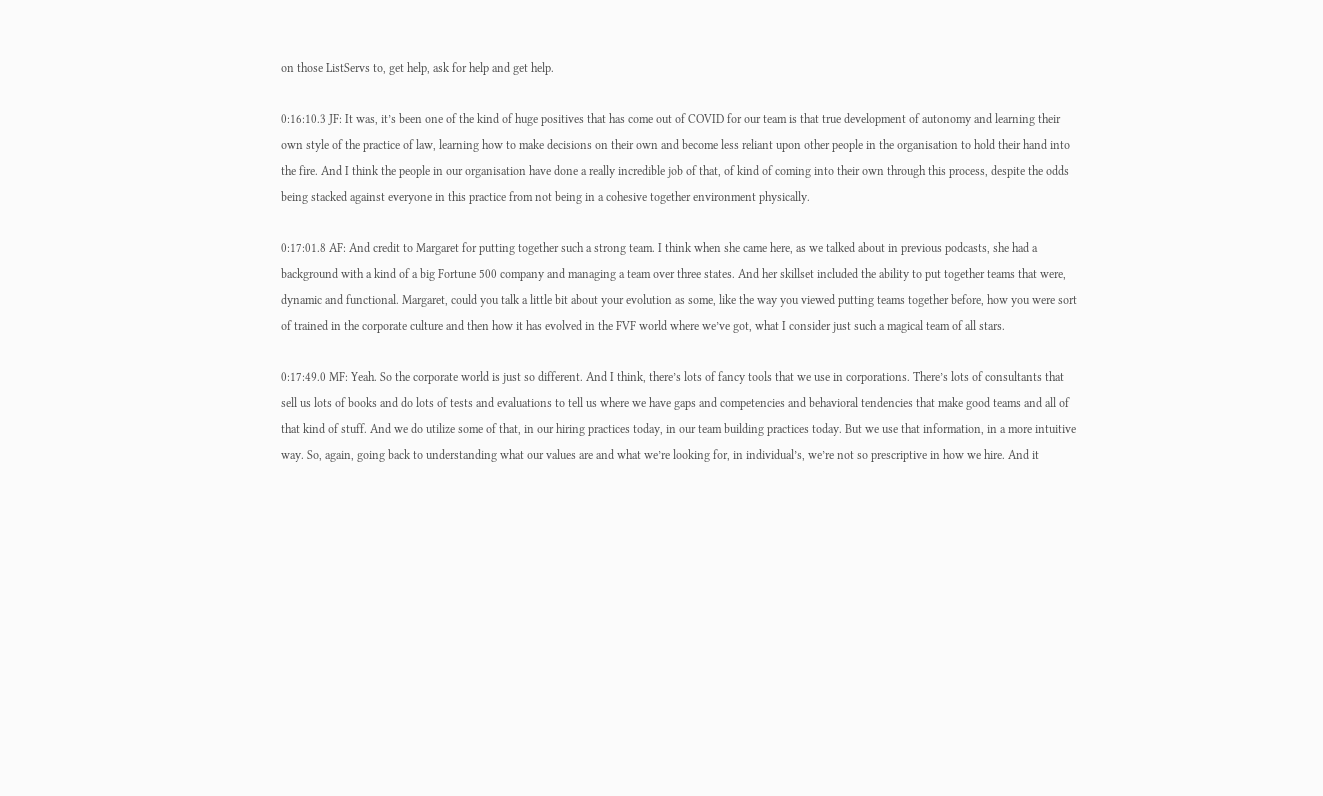on those ListServs to, get help, ask for help and get help.

0:16:10.3 JF: It was, it’s been one of the kind of huge positives that has come out of COVID for our team is that true development of autonomy and learning their own style of the practice of law, learning how to make decisions on their own and become less reliant upon other people in the organisation to hold their hand into the fire. And I think the people in our organisation have done a really incredible job of that, of kind of coming into their own through this process, despite the odds being stacked against everyone in this practice from not being in a cohesive together environment physically.

0:17:01.8 AF: And credit to Margaret for putting together such a strong team. I think when she came here, as we talked about in previous podcasts, she had a background with a kind of a big Fortune 500 company and managing a team over three states. And her skillset included the ability to put together teams that were, dynamic and functional. Margaret, could you talk a little bit about your evolution as some, like the way you viewed putting teams together before, how you were sort of trained in the corporate culture and then how it has evolved in the FVF world where we’ve got, what I consider just such a magical team of all stars.

0:17:49.0 MF: Yeah. So the corporate world is just so different. And I think, there’s lots of fancy tools that we use in corporations. There’s lots of consultants that sell us lots of books and do lots of tests and evaluations to tell us where we have gaps and competencies and behavioral tendencies that make good teams and all of that kind of stuff. And we do utilize some of that, in our hiring practices today, in our team building practices today. But we use that information, in a more intuitive way. So, again, going back to understanding what our values are and what we’re looking for, in individual’s, we’re not so prescriptive in how we hire. And it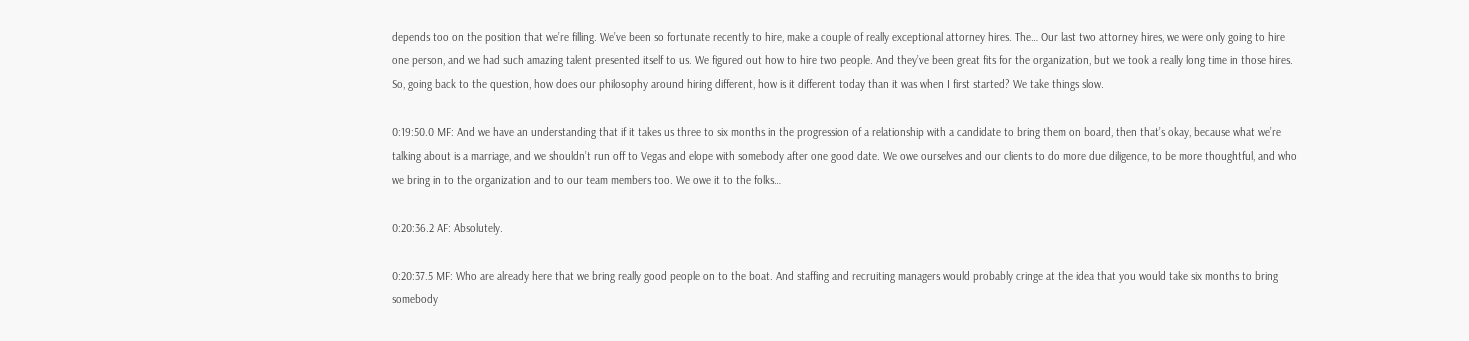depends too on the position that we’re filling. We’ve been so fortunate recently to hire, make a couple of really exceptional attorney hires. The… Our last two attorney hires, we were only going to hire one person, and we had such amazing talent presented itself to us. We figured out how to hire two people. And they’ve been great fits for the organization, but we took a really long time in those hires. So, going back to the question, how does our philosophy around hiring different, how is it different today than it was when I first started? We take things slow.

0:19:50.0 MF: And we have an understanding that if it takes us three to six months in the progression of a relationship with a candidate to bring them on board, then that’s okay, because what we’re talking about is a marriage, and we shouldn’t run off to Vegas and elope with somebody after one good date. We owe ourselves and our clients to do more due diligence, to be more thoughtful, and who we bring in to the organization and to our team members too. We owe it to the folks…

0:20:36.2 AF: Absolutely.

0:20:37.5 MF: Who are already here that we bring really good people on to the boat. And staffing and recruiting managers would probably cringe at the idea that you would take six months to bring somebody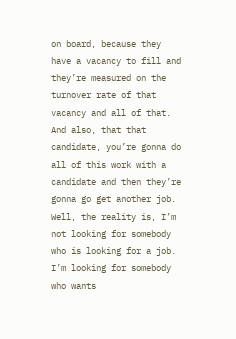on board, because they have a vacancy to fill and they’re measured on the turnover rate of that vacancy and all of that. And also, that that candidate, you’re gonna do all of this work with a candidate and then they’re gonna go get another job. Well, the reality is, I’m not looking for somebody who is looking for a job. I’m looking for somebody who wants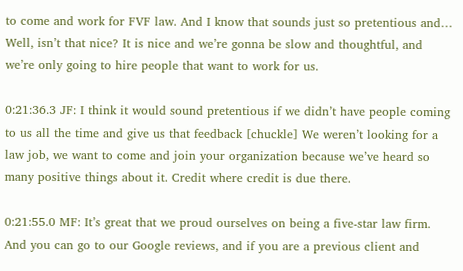to come and work for FVF law. And I know that sounds just so pretentious and… Well, isn’t that nice? It is nice and we’re gonna be slow and thoughtful, and we’re only going to hire people that want to work for us.

0:21:36.3 JF: I think it would sound pretentious if we didn’t have people coming to us all the time and give us that feedback [chuckle] We weren’t looking for a law job, we want to come and join your organization because we’ve heard so many positive things about it. Credit where credit is due there.

0:21:55.0 MF: It’s great that we proud ourselves on being a five-star law firm. And you can go to our Google reviews, and if you are a previous client and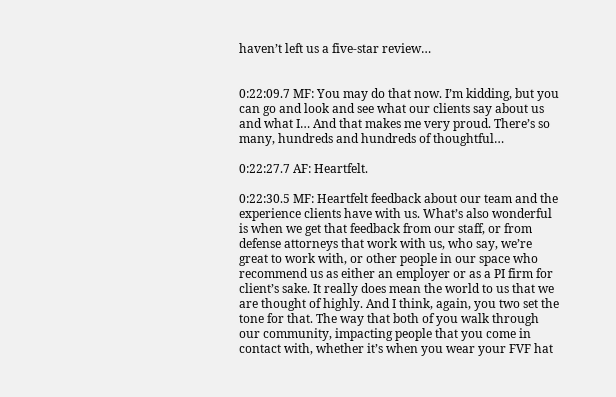haven’t left us a five-star review…


0:22:09.7 MF: You may do that now. I’m kidding, but you can go and look and see what our clients say about us and what I… And that makes me very proud. There’s so many, hundreds and hundreds of thoughtful…

0:22:27.7 AF: Heartfelt.

0:22:30.5 MF: Heartfelt feedback about our team and the experience clients have with us. What’s also wonderful is when we get that feedback from our staff, or from defense attorneys that work with us, who say, we’re great to work with, or other people in our space who recommend us as either an employer or as a PI firm for client’s sake. It really does mean the world to us that we are thought of highly. And I think, again, you two set the tone for that. The way that both of you walk through our community, impacting people that you come in contact with, whether it’s when you wear your FVF hat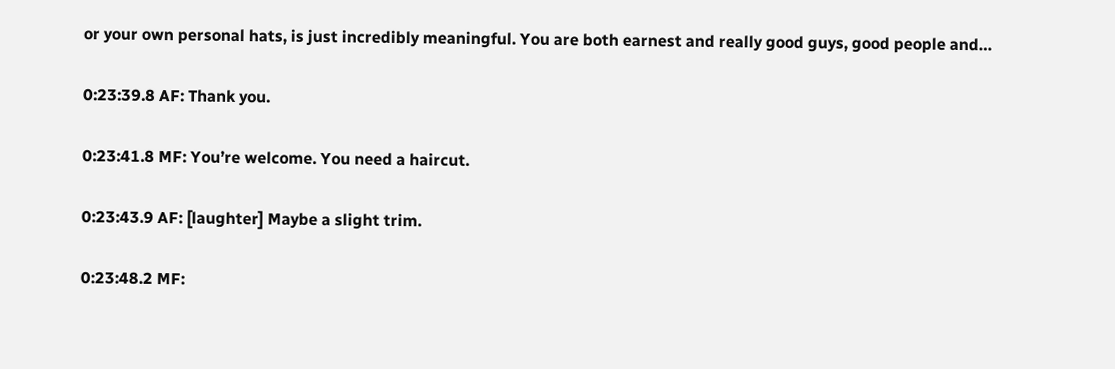or your own personal hats, is just incredibly meaningful. You are both earnest and really good guys, good people and…

0:23:39.8 AF: Thank you.

0:23:41.8 MF: You’re welcome. You need a haircut.

0:23:43.9 AF: [laughter] Maybe a slight trim.

0:23:48.2 MF: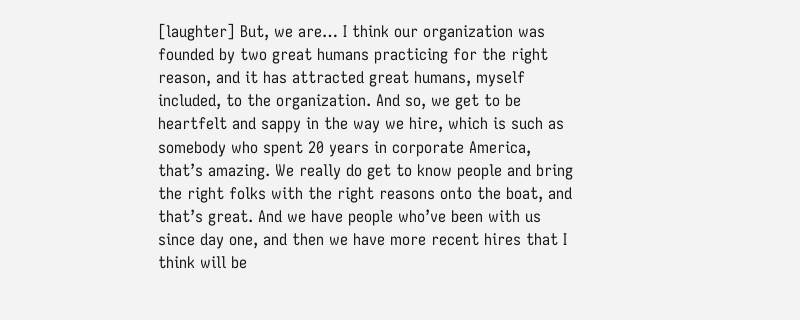[laughter] But, we are… I think our organization was founded by two great humans practicing for the right reason, and it has attracted great humans, myself included, to the organization. And so, we get to be heartfelt and sappy in the way we hire, which is such as somebody who spent 20 years in corporate America, that’s amazing. We really do get to know people and bring the right folks with the right reasons onto the boat, and that’s great. And we have people who’ve been with us since day one, and then we have more recent hires that I think will be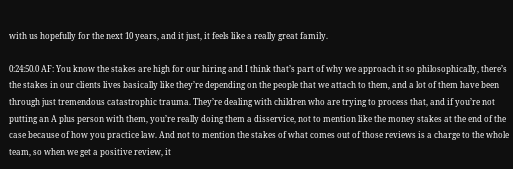with us hopefully for the next 10 years, and it just, it feels like a really great family.

0:24:50.0 AF: You know the stakes are high for our hiring and I think that’s part of why we approach it so philosophically, there’s the stakes in our clients lives basically like they’re depending on the people that we attach to them, and a lot of them have been through just tremendous catastrophic trauma. They’re dealing with children who are trying to process that, and if you’re not putting an A plus person with them, you’re really doing them a disservice, not to mention like the money stakes at the end of the case because of how you practice law. And not to mention the stakes of what comes out of those reviews is a charge to the whole team, so when we get a positive review, it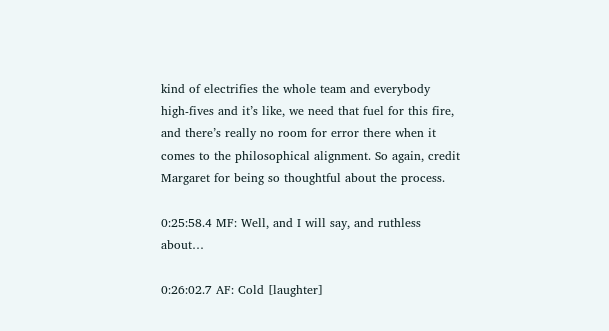kind of electrifies the whole team and everybody high-fives and it’s like, we need that fuel for this fire, and there’s really no room for error there when it comes to the philosophical alignment. So again, credit Margaret for being so thoughtful about the process.

0:25:58.4 MF: Well, and I will say, and ruthless about…

0:26:02.7 AF: Cold [laughter]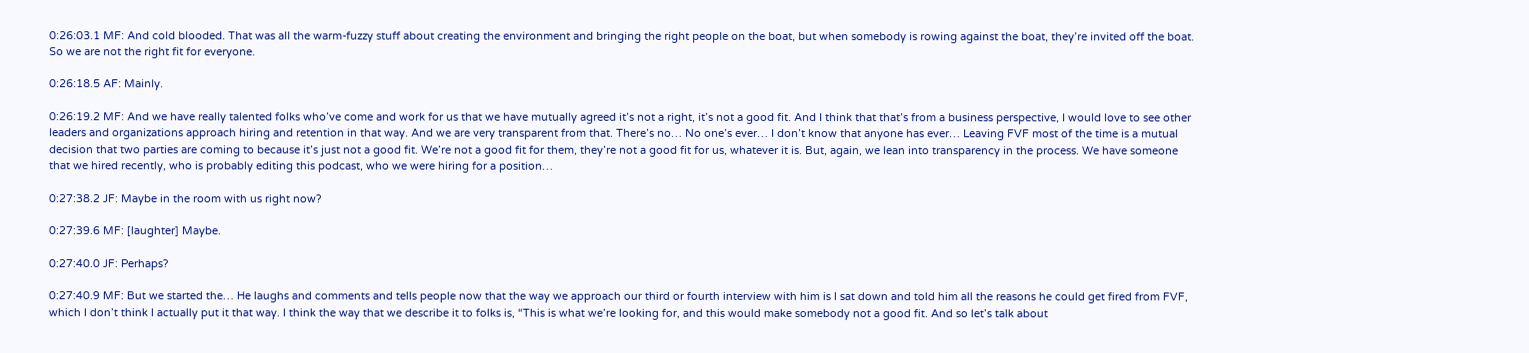0:26:03.1 MF: And cold blooded. That was all the warm-fuzzy stuff about creating the environment and bringing the right people on the boat, but when somebody is rowing against the boat, they’re invited off the boat. So we are not the right fit for everyone.

0:26:18.5 AF: Mainly.

0:26:19.2 MF: And we have really talented folks who’ve come and work for us that we have mutually agreed it’s not a right, it’s not a good fit. And I think that that’s from a business perspective, I would love to see other leaders and organizations approach hiring and retention in that way. And we are very transparent from that. There’s no… No one’s ever… I don’t know that anyone has ever… Leaving FVF most of the time is a mutual decision that two parties are coming to because it’s just not a good fit. We’re not a good fit for them, they’re not a good fit for us, whatever it is. But, again, we lean into transparency in the process. We have someone that we hired recently, who is probably editing this podcast, who we were hiring for a position…

0:27:38.2 JF: Maybe in the room with us right now?

0:27:39.6 MF: [laughter] Maybe.

0:27:40.0 JF: Perhaps?

0:27:40.9 MF: But we started the… He laughs and comments and tells people now that the way we approach our third or fourth interview with him is I sat down and told him all the reasons he could get fired from FVF, which I don’t think I actually put it that way. I think the way that we describe it to folks is, “This is what we’re looking for, and this would make somebody not a good fit. And so let’s talk about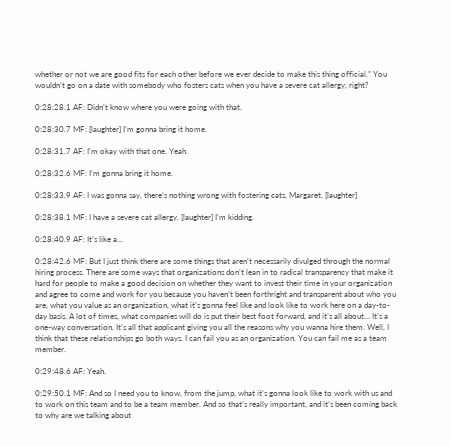whether or not we are good fits for each other before we ever decide to make this thing official.” You wouldn’t go on a date with somebody who fosters cats when you have a severe cat allergy, right?

0:28:28.1 AF: Didn’t know where you were going with that.

0:28:30.7 MF: [laughter] I’m gonna bring it home.

0:28:31.7 AF: I’m okay with that one. Yeah.

0:28:32.6 MF: I’m gonna bring it home.

0:28:33.9 AF: I was gonna say, there’s nothing wrong with fostering cats, Margaret. [laughter]

0:28:38.1 MF: I have a severe cat allergy. [laughter] I’m kidding.

0:28:40.9 AF: It’s like a…

0:28:42.6 MF: But I just think there are some things that aren’t necessarily divulged through the normal hiring process. There are some ways that organizations don’t lean in to radical transparency that make it hard for people to make a good decision on whether they want to invest their time in your organization and agree to come and work for you because you haven’t been forthright and transparent about who you are, what you value as an organization, what it’s gonna feel like and look like to work here on a day-to-day basis. A lot of times, what companies will do is put their best foot forward, and it’s all about… It’s a one-way conversation. It’s all that applicant giving you all the reasons why you wanna hire them. Well, I think that these relationships go both ways. I can fail you as an organization. You can fail me as a team member.

0:29:48.6 AF: Yeah.

0:29:50.1 MF: And so I need you to know, from the jump, what it’s gonna look like to work with us and to work on this team and to be a team member. And so that’s really important, and it’s been coming back to why are we talking about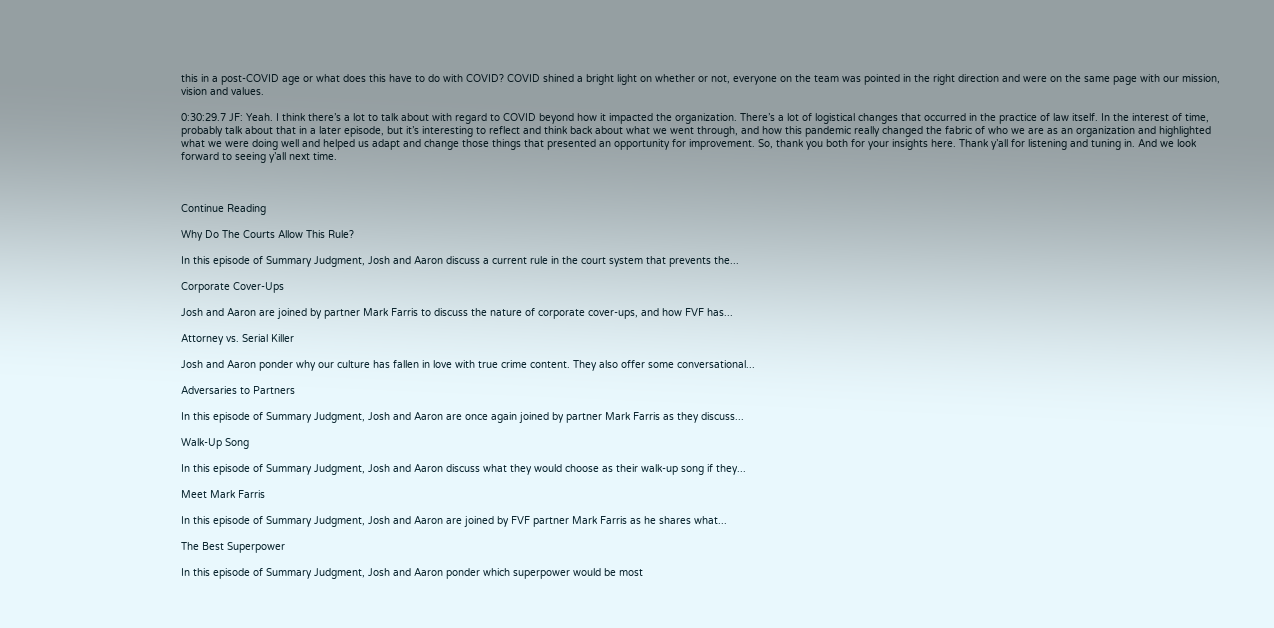this in a post-COVID age or what does this have to do with COVID? COVID shined a bright light on whether or not, everyone on the team was pointed in the right direction and were on the same page with our mission, vision and values.

0:30:29.7 JF: Yeah. I think there’s a lot to talk about with regard to COVID beyond how it impacted the organization. There’s a lot of logistical changes that occurred in the practice of law itself. In the interest of time, probably talk about that in a later episode, but it’s interesting to reflect and think back about what we went through, and how this pandemic really changed the fabric of who we are as an organization and highlighted what we were doing well and helped us adapt and change those things that presented an opportunity for improvement. So, thank you both for your insights here. Thank y’all for listening and tuning in. And we look forward to seeing y’all next time.



Continue Reading

Why Do The Courts Allow This Rule?

In this episode of Summary Judgment, Josh and Aaron discuss a current rule in the court system that prevents the...

Corporate Cover-Ups

Josh and Aaron are joined by partner Mark Farris to discuss the nature of corporate cover-ups, and how FVF has...

Attorney vs. Serial Killer

Josh and Aaron ponder why our culture has fallen in love with true crime content. They also offer some conversational...

Adversaries to Partners

In this episode of Summary Judgment, Josh and Aaron are once again joined by partner Mark Farris as they discuss...

Walk-Up Song

In this episode of Summary Judgment, Josh and Aaron discuss what they would choose as their walk-up song if they...

Meet Mark Farris

In this episode of Summary Judgment, Josh and Aaron are joined by FVF partner Mark Farris as he shares what...

The Best Superpower

In this episode of Summary Judgment, Josh and Aaron ponder which superpower would be most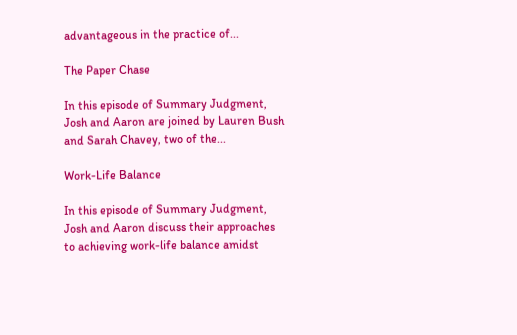advantageous in the practice of...

The Paper Chase

In this episode of Summary Judgment, Josh and Aaron are joined by Lauren Bush and Sarah Chavey, two of the...

Work-Life Balance

In this episode of Summary Judgment, Josh and Aaron discuss their approaches to achieving work-life balance amidst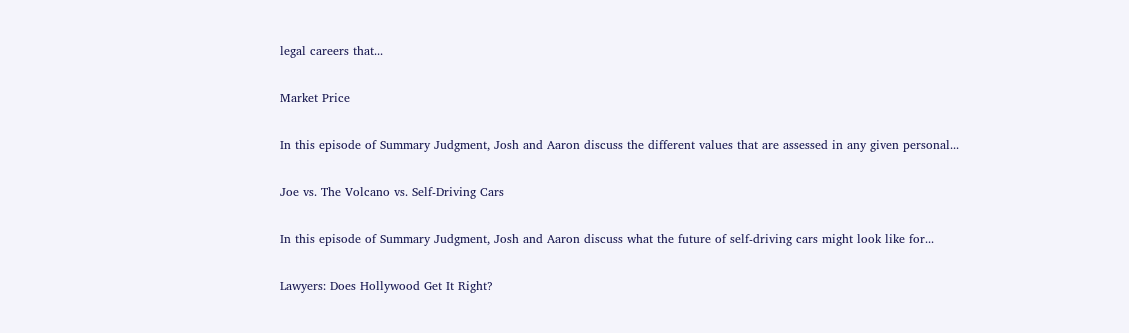legal careers that...

Market Price

In this episode of Summary Judgment, Josh and Aaron discuss the different values that are assessed in any given personal...

Joe vs. The Volcano vs. Self-Driving Cars

In this episode of Summary Judgment, Josh and Aaron discuss what the future of self-driving cars might look like for...

Lawyers: Does Hollywood Get It Right?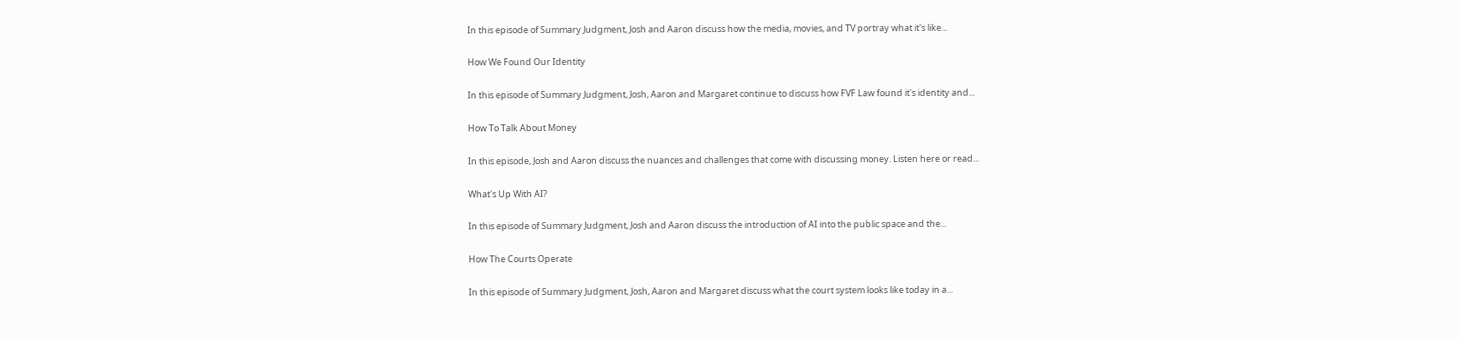In this episode of Summary Judgment, Josh and Aaron discuss how the media, movies, and TV portray what it's like...

How We Found Our Identity

In this episode of Summary Judgment, Josh, Aaron and Margaret continue to discuss how FVF Law found it's identity and...

How To Talk About Money

In this episode, Josh and Aaron discuss the nuances and challenges that come with discussing money. Listen here or read...

What's Up With AI?

In this episode of Summary Judgment, Josh and Aaron discuss the introduction of AI into the public space and the...

How The Courts Operate

In this episode of Summary Judgment, Josh, Aaron and Margaret discuss what the court system looks like today in a...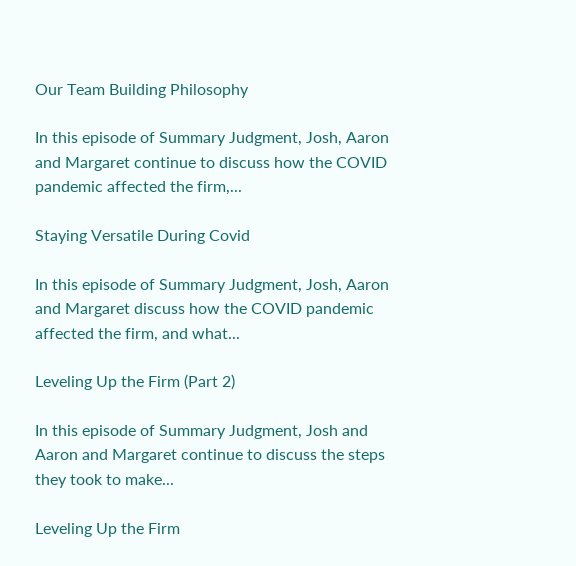Our Team Building Philosophy

In this episode of Summary Judgment, Josh, Aaron and Margaret continue to discuss how the COVID pandemic affected the firm,...

Staying Versatile During Covid

In this episode of Summary Judgment, Josh, Aaron and Margaret discuss how the COVID pandemic affected the firm, and what...

Leveling Up the Firm (Part 2)

In this episode of Summary Judgment, Josh and Aaron and Margaret continue to discuss the steps they took to make...

Leveling Up the Firm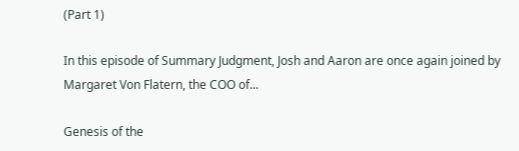(Part 1)

In this episode of Summary Judgment, Josh and Aaron are once again joined by Margaret Von Flatern, the COO of...

Genesis of the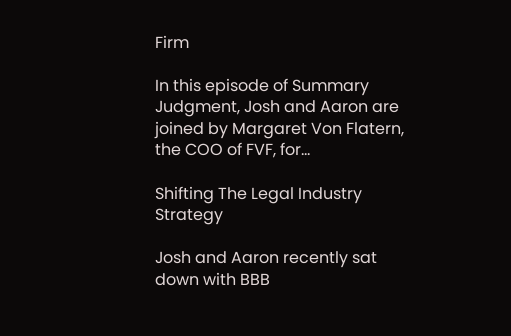Firm

In this episode of Summary Judgment, Josh and Aaron are joined by Margaret Von Flatern, the COO of FVF, for...

Shifting The Legal Industry Strategy

Josh and Aaron recently sat down with BBB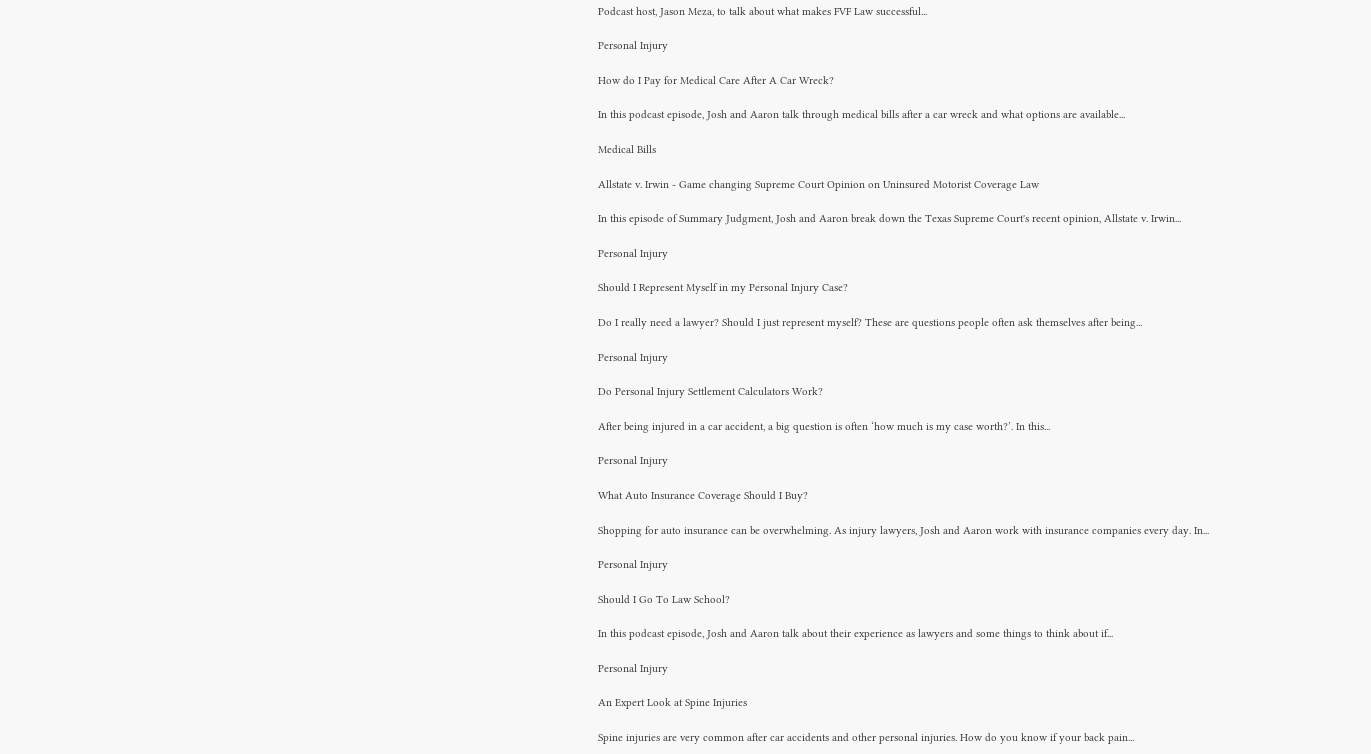Podcast host, Jason Meza, to talk about what makes FVF Law successful...

Personal Injury

How do I Pay for Medical Care After A Car Wreck?

In this podcast episode, Josh and Aaron talk through medical bills after a car wreck and what options are available...

Medical Bills

Allstate v. Irwin - Game changing Supreme Court Opinion on Uninsured Motorist Coverage Law

In this episode of Summary Judgment, Josh and Aaron break down the Texas Supreme Court's recent opinion, Allstate v. Irwin...

Personal Injury

Should I Represent Myself in my Personal Injury Case?

Do I really need a lawyer? Should I just represent myself? These are questions people often ask themselves after being...

Personal Injury

Do Personal Injury Settlement Calculators Work?

After being injured in a car accident, a big question is often ‘how much is my case worth?’. In this...

Personal Injury

What Auto Insurance Coverage Should I Buy?

Shopping for auto insurance can be overwhelming. As injury lawyers, Josh and Aaron work with insurance companies every day. In...

Personal Injury

Should I Go To Law School?

In this podcast episode, Josh and Aaron talk about their experience as lawyers and some things to think about if...

Personal Injury

An Expert Look at Spine Injuries

Spine injuries are very common after car accidents and other personal injuries. How do you know if your back pain...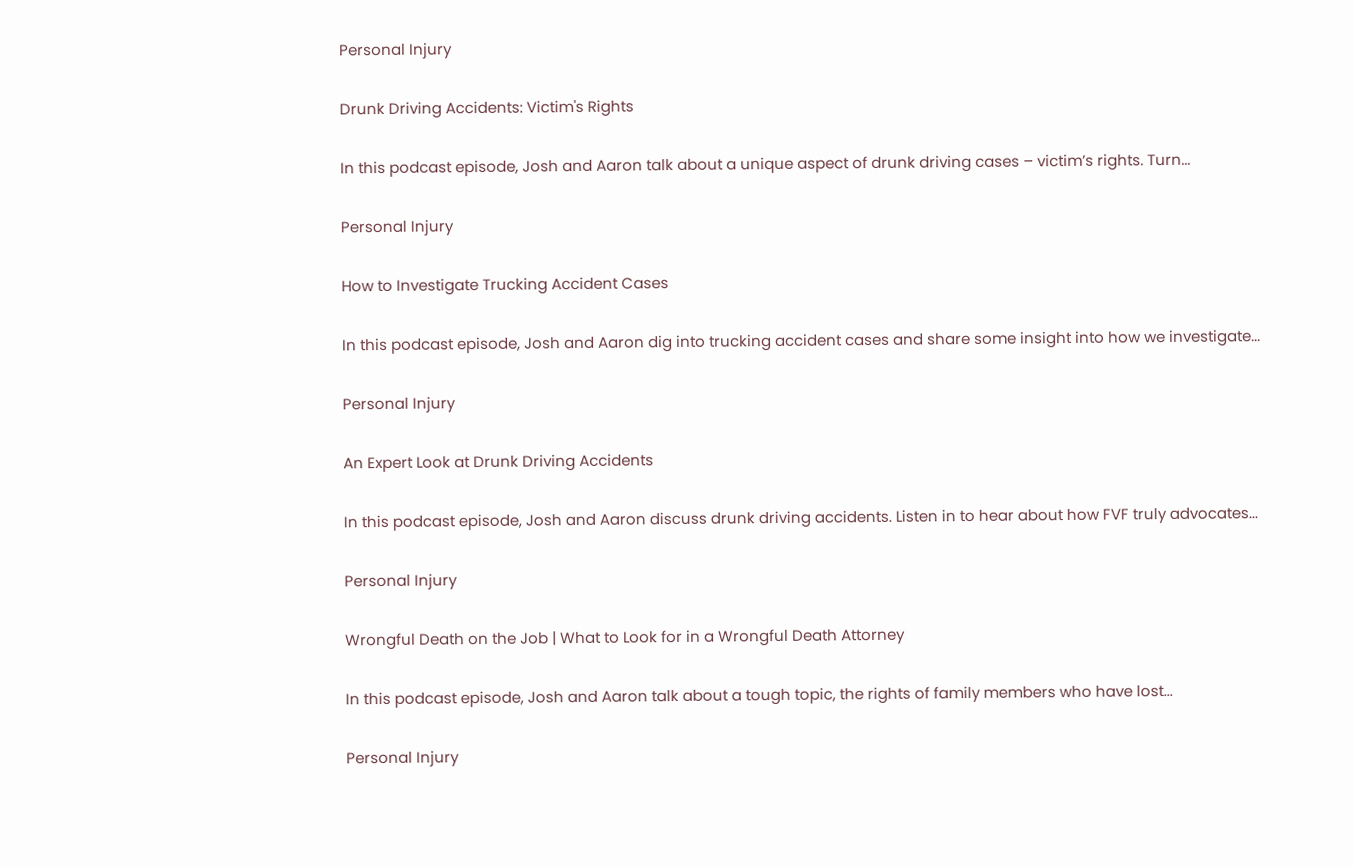Personal Injury

Drunk Driving Accidents: Victim's Rights

In this podcast episode, Josh and Aaron talk about a unique aspect of drunk driving cases – victim’s rights. Turn...

Personal Injury

How to Investigate Trucking Accident Cases

In this podcast episode, Josh and Aaron dig into trucking accident cases and share some insight into how we investigate...

Personal Injury

An Expert Look at Drunk Driving Accidents

In this podcast episode, Josh and Aaron discuss drunk driving accidents. Listen in to hear about how FVF truly advocates...

Personal Injury

Wrongful Death on the Job | What to Look for in a Wrongful Death Attorney

In this podcast episode, Josh and Aaron talk about a tough topic, the rights of family members who have lost...

Personal Injury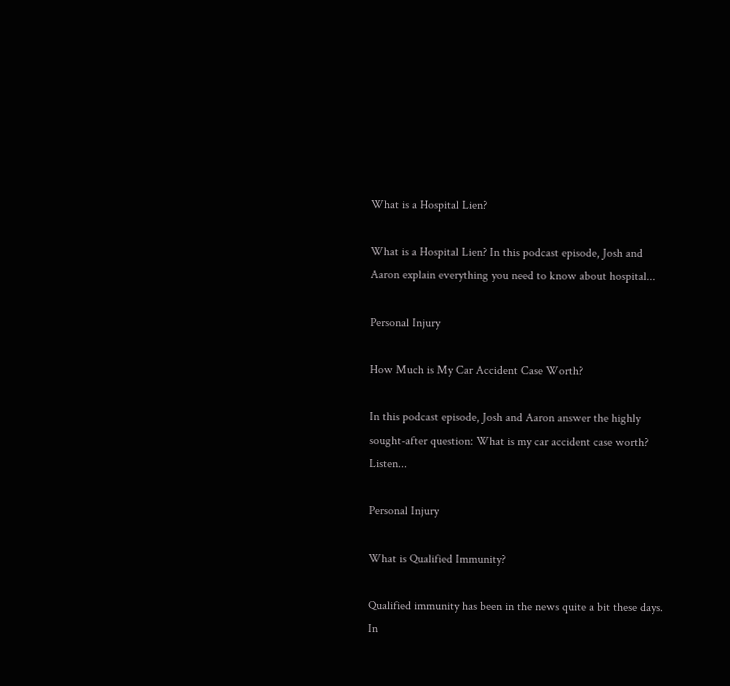What is a Hospital Lien?

What is a Hospital Lien? In this podcast episode, Josh and Aaron explain everything you need to know about hospital...

Personal Injury

How Much is My Car Accident Case Worth?

In this podcast episode, Josh and Aaron answer the highly sought-after question: What is my car accident case worth? Listen...

Personal Injury

What is Qualified Immunity?

Qualified immunity has been in the news quite a bit these days. In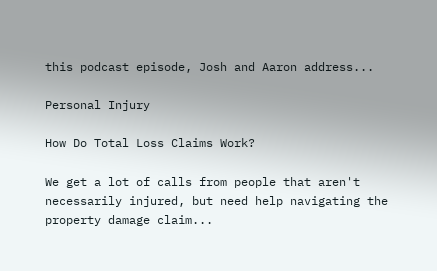this podcast episode, Josh and Aaron address...

Personal Injury

How Do Total Loss Claims Work?

We get a lot of calls from people that aren't necessarily injured, but need help navigating the property damage claim...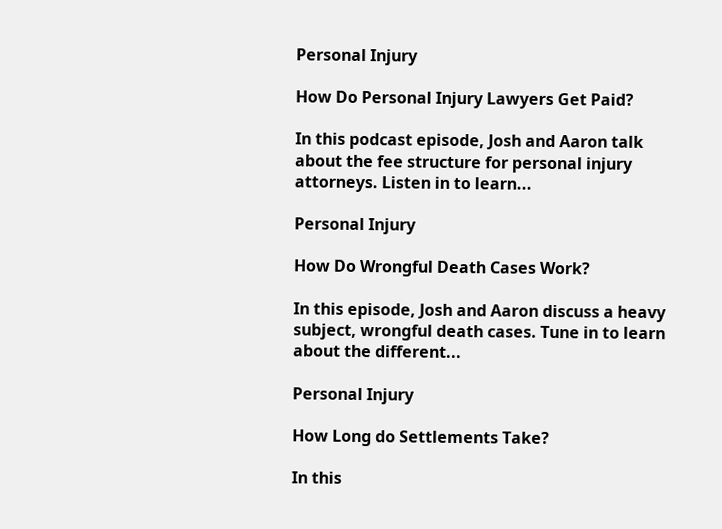Personal Injury

How Do Personal Injury Lawyers Get Paid?

In this podcast episode, Josh and Aaron talk about the fee structure for personal injury attorneys. Listen in to learn...

Personal Injury

How Do Wrongful Death Cases Work?

In this episode, Josh and Aaron discuss a heavy subject, wrongful death cases. Tune in to learn about the different...

Personal Injury

How Long do Settlements Take?

In this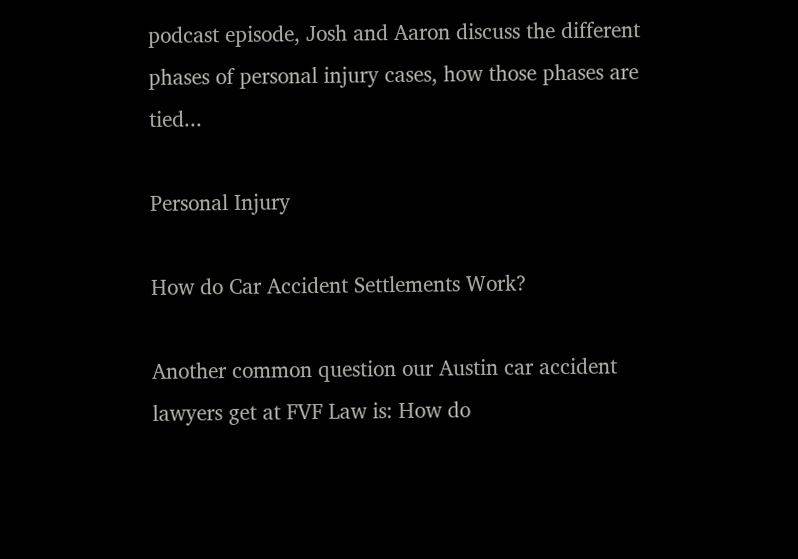podcast episode, Josh and Aaron discuss the different phases of personal injury cases, how those phases are tied...

Personal Injury

How do Car Accident Settlements Work?

Another common question our Austin car accident lawyers get at FVF Law is: How do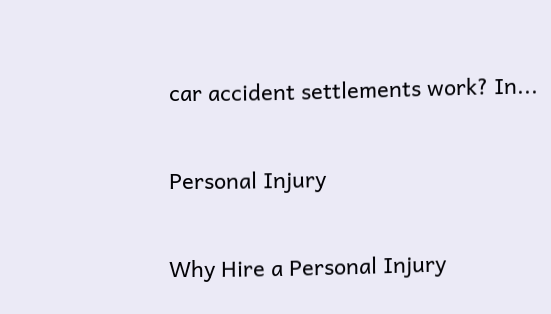car accident settlements work? In...

Personal Injury

Why Hire a Personal Injury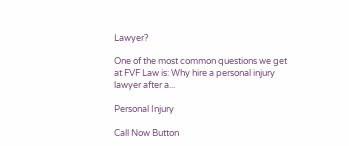Lawyer?

One of the most common questions we get at FVF Law is: Why hire a personal injury lawyer after a...

Personal Injury

Call Now Button